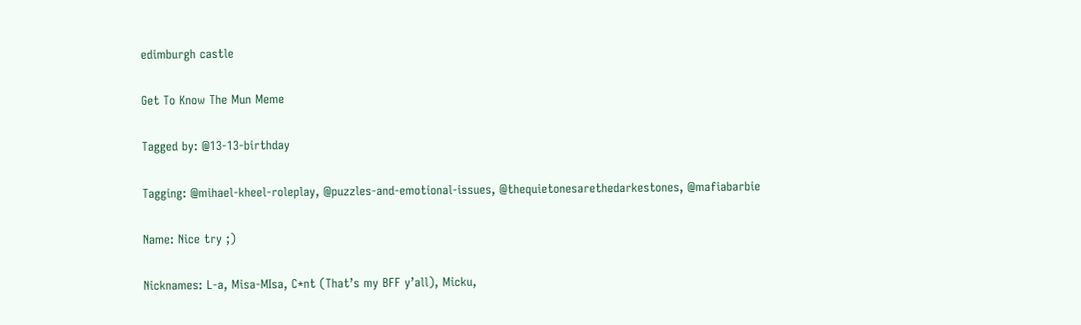edimburgh castle

Get To Know The Mun Meme

Tagged by: @13-13-birthday

Tagging: @mihael-kheel-roleplay, @puzzles-and-emotional-issues, @thequietonesarethedarkestones, @mafiabarbie

Name: Nice try ;)

Nicknames: L-a, Misa-MIsa, C*nt (That’s my BFF y’all), Micku,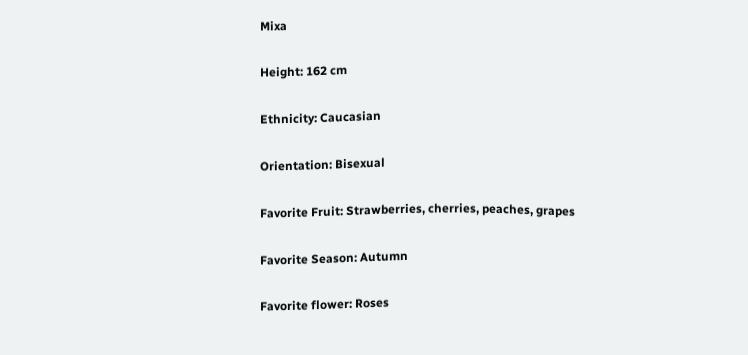Mixa

Height: 162 cm

Ethnicity: Caucasian

Orientation: Bisexual

Favorite Fruit: Strawberries, cherries, peaches, grapes

Favorite Season: Autumn

Favorite flower: Roses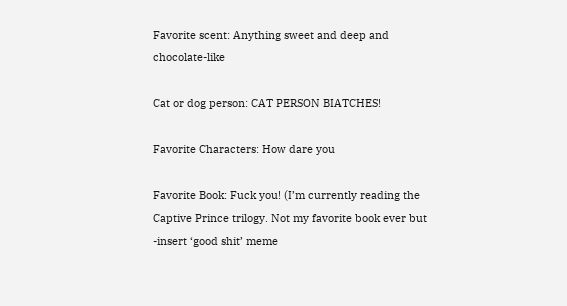Favorite scent: Anything sweet and deep and chocolate-like

Cat or dog person: CAT PERSON BIATCHES!

Favorite Characters: How dare you

Favorite Book: Fuck you! (I’m currently reading the Captive Prince trilogy. Not my favorite book ever but -insert ‘good shit’ meme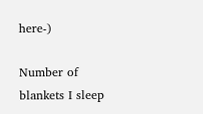here-)

Number of blankets I sleep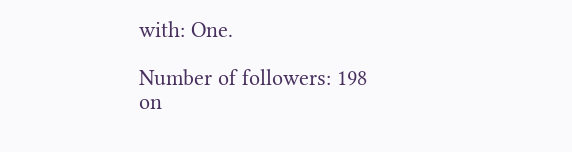with: One.

Number of followers: 198 on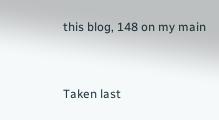this blog, 148 on my main


Taken last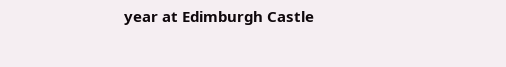year at Edimburgh Castle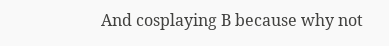And cosplaying B because why not